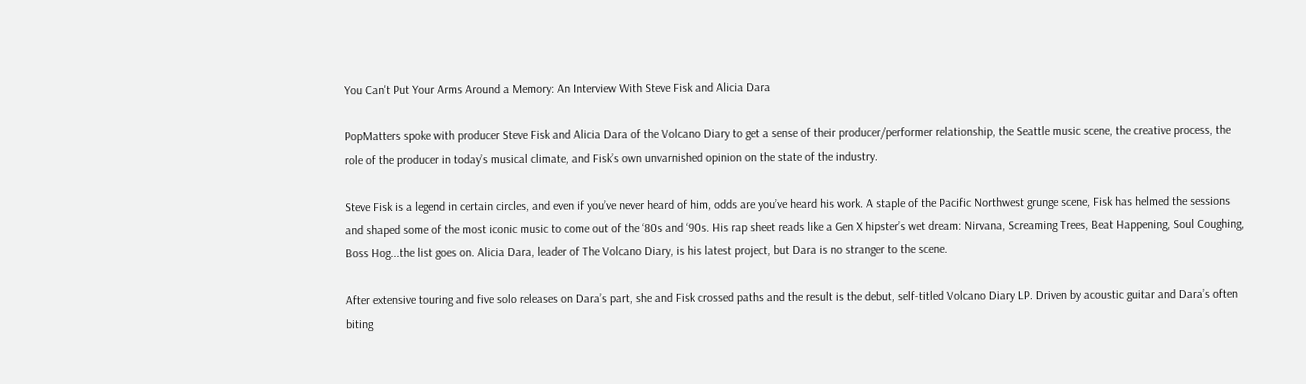You Can't Put Your Arms Around a Memory: An Interview With Steve Fisk and Alicia Dara

PopMatters spoke with producer Steve Fisk and Alicia Dara of the Volcano Diary to get a sense of their producer/performer relationship, the Seattle music scene, the creative process, the role of the producer in today’s musical climate, and Fisk’s own unvarnished opinion on the state of the industry.

Steve Fisk is a legend in certain circles, and even if you’ve never heard of him, odds are you’ve heard his work. A staple of the Pacific Northwest grunge scene, Fisk has helmed the sessions and shaped some of the most iconic music to come out of the ‘80s and ‘90s. His rap sheet reads like a Gen X hipster’s wet dream: Nirvana, Screaming Trees, Beat Happening, Soul Coughing, Boss Hog...the list goes on. Alicia Dara, leader of The Volcano Diary, is his latest project, but Dara is no stranger to the scene.

After extensive touring and five solo releases on Dara’s part, she and Fisk crossed paths and the result is the debut, self-titled Volcano Diary LP. Driven by acoustic guitar and Dara’s often biting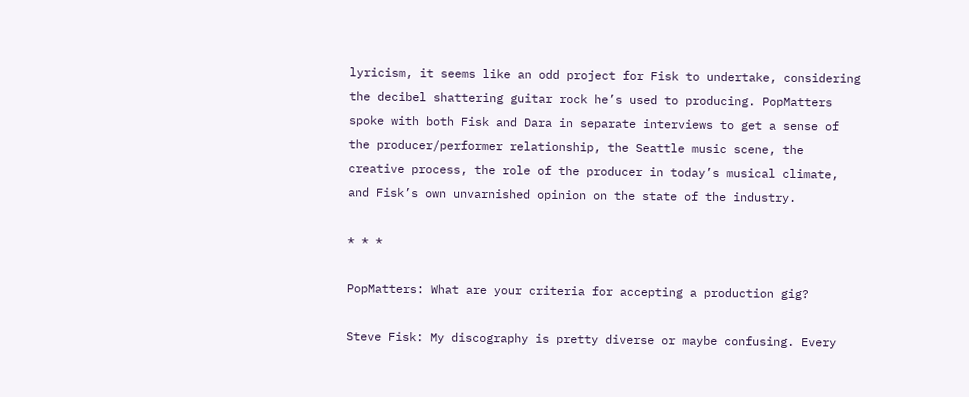lyricism, it seems like an odd project for Fisk to undertake, considering the decibel shattering guitar rock he’s used to producing. PopMatters spoke with both Fisk and Dara in separate interviews to get a sense of the producer/performer relationship, the Seattle music scene, the creative process, the role of the producer in today’s musical climate, and Fisk’s own unvarnished opinion on the state of the industry.

* * *

PopMatters: What are your criteria for accepting a production gig?

Steve Fisk: My discography is pretty diverse or maybe confusing. Every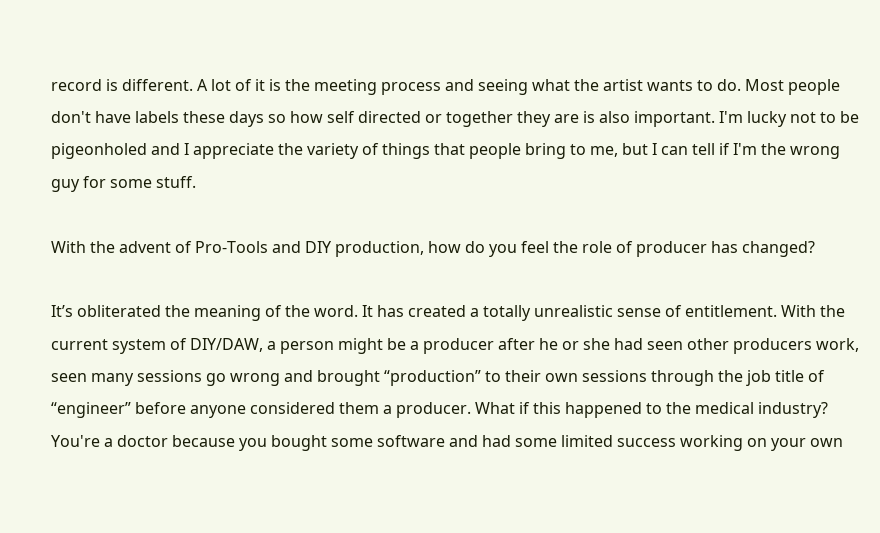record is different. A lot of it is the meeting process and seeing what the artist wants to do. Most people don't have labels these days so how self directed or together they are is also important. I'm lucky not to be pigeonholed and I appreciate the variety of things that people bring to me, but I can tell if I'm the wrong guy for some stuff.

With the advent of Pro-Tools and DIY production, how do you feel the role of producer has changed?

It’s obliterated the meaning of the word. It has created a totally unrealistic sense of entitlement. With the current system of DIY/DAW, a person might be a producer after he or she had seen other producers work, seen many sessions go wrong and brought “production” to their own sessions through the job title of “engineer” before anyone considered them a producer. What if this happened to the medical industry? You're a doctor because you bought some software and had some limited success working on your own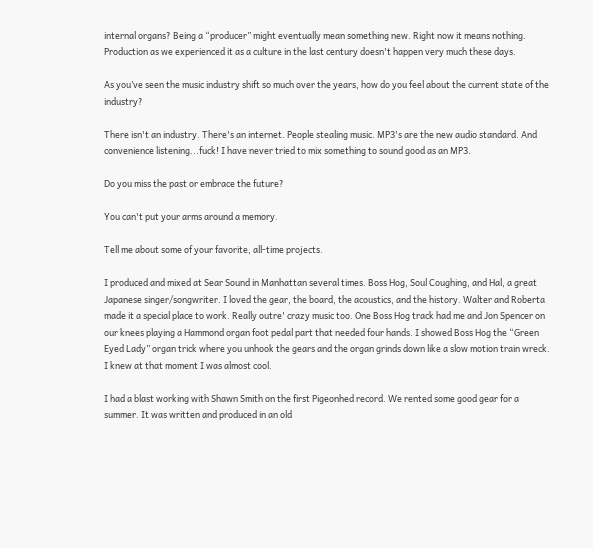internal organs? Being a “producer” might eventually mean something new. Right now it means nothing. Production as we experienced it as a culture in the last century doesn't happen very much these days.

As you’ve seen the music industry shift so much over the years, how do you feel about the current state of the industry?

There isn't an industry. There's an internet. People stealing music. MP3's are the new audio standard. And convenience listening...fuck! I have never tried to mix something to sound good as an MP3.

Do you miss the past or embrace the future?

You can't put your arms around a memory.

Tell me about some of your favorite, all-time projects.

I produced and mixed at Sear Sound in Manhattan several times. Boss Hog, Soul Coughing, and Hal, a great Japanese singer/songwriter. I loved the gear, the board, the acoustics, and the history. Walter and Roberta made it a special place to work. Really outre' crazy music too. One Boss Hog track had me and Jon Spencer on our knees playing a Hammond organ foot pedal part that needed four hands. I showed Boss Hog the “Green Eyed Lady” organ trick where you unhook the gears and the organ grinds down like a slow motion train wreck. I knew at that moment I was almost cool.

I had a blast working with Shawn Smith on the first Pigeonhed record. We rented some good gear for a summer. It was written and produced in an old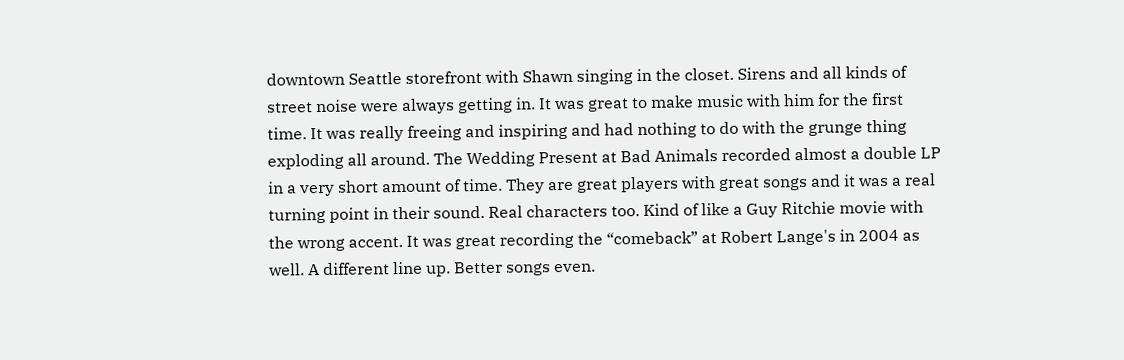downtown Seattle storefront with Shawn singing in the closet. Sirens and all kinds of street noise were always getting in. It was great to make music with him for the first time. It was really freeing and inspiring and had nothing to do with the grunge thing exploding all around. The Wedding Present at Bad Animals recorded almost a double LP in a very short amount of time. They are great players with great songs and it was a real turning point in their sound. Real characters too. Kind of like a Guy Ritchie movie with the wrong accent. It was great recording the “comeback” at Robert Lange's in 2004 as well. A different line up. Better songs even.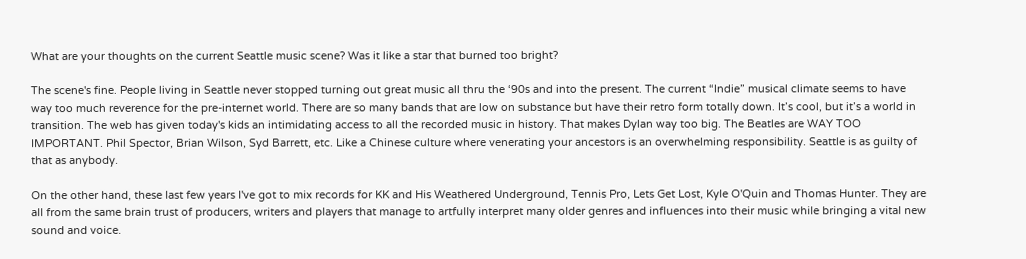What are your thoughts on the current Seattle music scene? Was it like a star that burned too bright?

The scene's fine. People living in Seattle never stopped turning out great music all thru the ‘90s and into the present. The current “Indie” musical climate seems to have way too much reverence for the pre-internet world. There are so many bands that are low on substance but have their retro form totally down. It’s cool, but it’s a world in transition. The web has given today's kids an intimidating access to all the recorded music in history. That makes Dylan way too big. The Beatles are WAY TOO IMPORTANT. Phil Spector, Brian Wilson, Syd Barrett, etc. Like a Chinese culture where venerating your ancestors is an overwhelming responsibility. Seattle is as guilty of that as anybody.

On the other hand, these last few years I've got to mix records for KK and His Weathered Underground, Tennis Pro, Lets Get Lost, Kyle O'Quin and Thomas Hunter. They are all from the same brain trust of producers, writers and players that manage to artfully interpret many older genres and influences into their music while bringing a vital new sound and voice.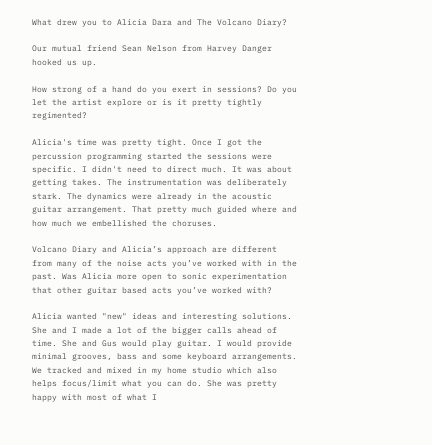What drew you to Alicia Dara and The Volcano Diary?

Our mutual friend Sean Nelson from Harvey Danger hooked us up.

How strong of a hand do you exert in sessions? Do you let the artist explore or is it pretty tightly regimented?

Alicia's time was pretty tight. Once I got the percussion programming started the sessions were specific. I didn't need to direct much. It was about getting takes. The instrumentation was deliberately stark. The dynamics were already in the acoustic guitar arrangement. That pretty much guided where and how much we embellished the choruses.

Volcano Diary and Alicia’s approach are different from many of the noise acts you’ve worked with in the past. Was Alicia more open to sonic experimentation that other guitar based acts you’ve worked with?

Alicia wanted "new" ideas and interesting solutions. She and I made a lot of the bigger calls ahead of time. She and Gus would play guitar. I would provide minimal grooves, bass and some keyboard arrangements. We tracked and mixed in my home studio which also helps focus/limit what you can do. She was pretty happy with most of what I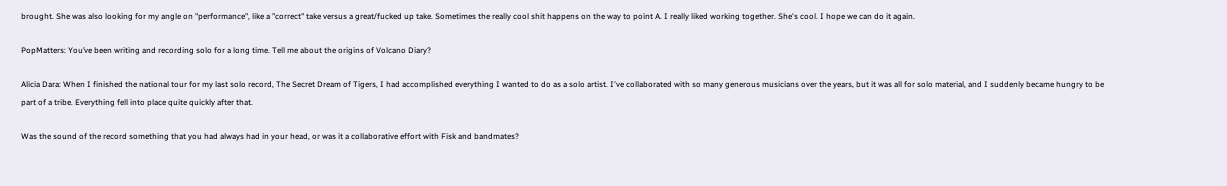brought. She was also looking for my angle on "performance", like a "correct" take versus a great/fucked up take. Sometimes the really cool shit happens on the way to point A. I really liked working together. She's cool. I hope we can do it again.

PopMatters: You’ve been writing and recording solo for a long time. Tell me about the origins of Volcano Diary?

Alicia Dara: When I finished the national tour for my last solo record, The Secret Dream of Tigers, I had accomplished everything I wanted to do as a solo artist. I've collaborated with so many generous musicians over the years, but it was all for solo material, and I suddenly became hungry to be part of a tribe. Everything fell into place quite quickly after that.

Was the sound of the record something that you had always had in your head, or was it a collaborative effort with Fisk and bandmates?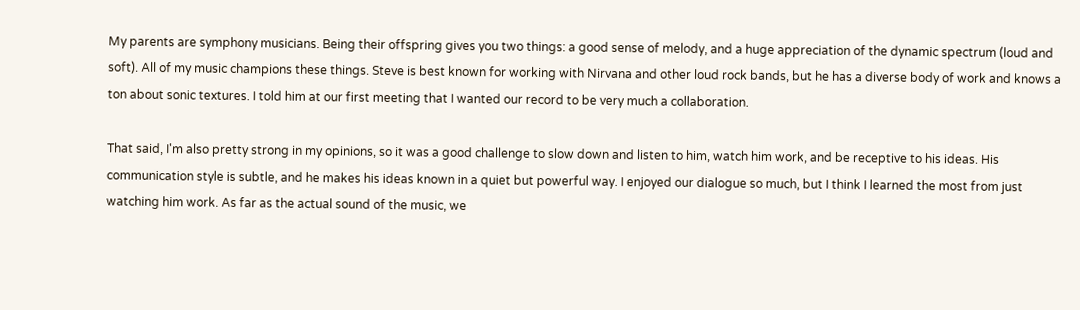My parents are symphony musicians. Being their offspring gives you two things: a good sense of melody, and a huge appreciation of the dynamic spectrum (loud and soft). All of my music champions these things. Steve is best known for working with Nirvana and other loud rock bands, but he has a diverse body of work and knows a ton about sonic textures. I told him at our first meeting that I wanted our record to be very much a collaboration.

That said, I'm also pretty strong in my opinions, so it was a good challenge to slow down and listen to him, watch him work, and be receptive to his ideas. His communication style is subtle, and he makes his ideas known in a quiet but powerful way. I enjoyed our dialogue so much, but I think I learned the most from just watching him work. As far as the actual sound of the music, we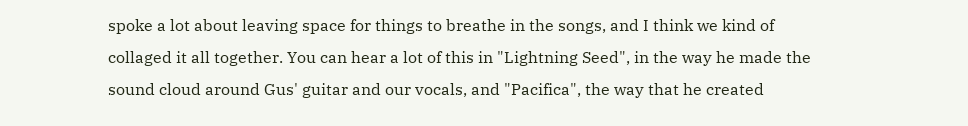spoke a lot about leaving space for things to breathe in the songs, and I think we kind of collaged it all together. You can hear a lot of this in "Lightning Seed", in the way he made the sound cloud around Gus' guitar and our vocals, and "Pacifica", the way that he created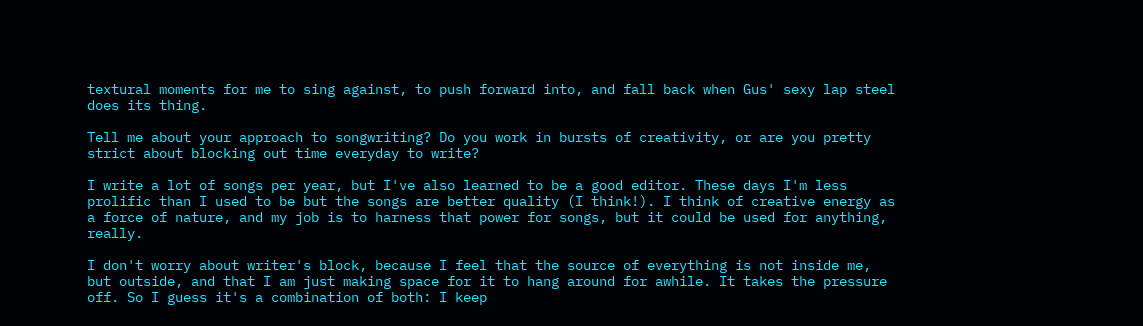textural moments for me to sing against, to push forward into, and fall back when Gus' sexy lap steel does its thing.

Tell me about your approach to songwriting? Do you work in bursts of creativity, or are you pretty strict about blocking out time everyday to write?

I write a lot of songs per year, but I've also learned to be a good editor. These days I'm less prolific than I used to be but the songs are better quality (I think!). I think of creative energy as a force of nature, and my job is to harness that power for songs, but it could be used for anything, really.

I don't worry about writer's block, because I feel that the source of everything is not inside me, but outside, and that I am just making space for it to hang around for awhile. It takes the pressure off. So I guess it's a combination of both: I keep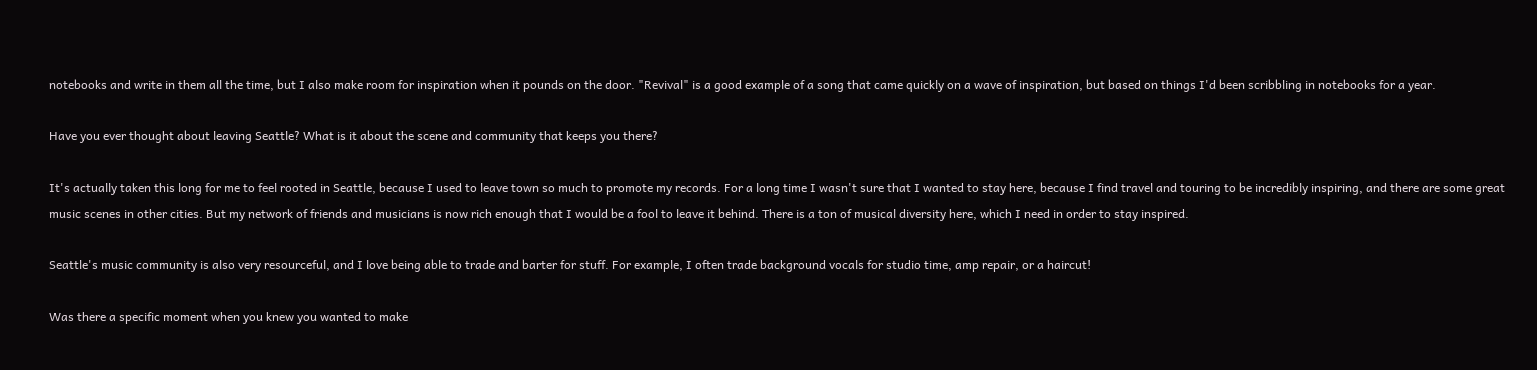notebooks and write in them all the time, but I also make room for inspiration when it pounds on the door. "Revival" is a good example of a song that came quickly on a wave of inspiration, but based on things I'd been scribbling in notebooks for a year.

Have you ever thought about leaving Seattle? What is it about the scene and community that keeps you there?

It's actually taken this long for me to feel rooted in Seattle, because I used to leave town so much to promote my records. For a long time I wasn't sure that I wanted to stay here, because I find travel and touring to be incredibly inspiring, and there are some great music scenes in other cities. But my network of friends and musicians is now rich enough that I would be a fool to leave it behind. There is a ton of musical diversity here, which I need in order to stay inspired.

Seattle's music community is also very resourceful, and I love being able to trade and barter for stuff. For example, I often trade background vocals for studio time, amp repair, or a haircut!

Was there a specific moment when you knew you wanted to make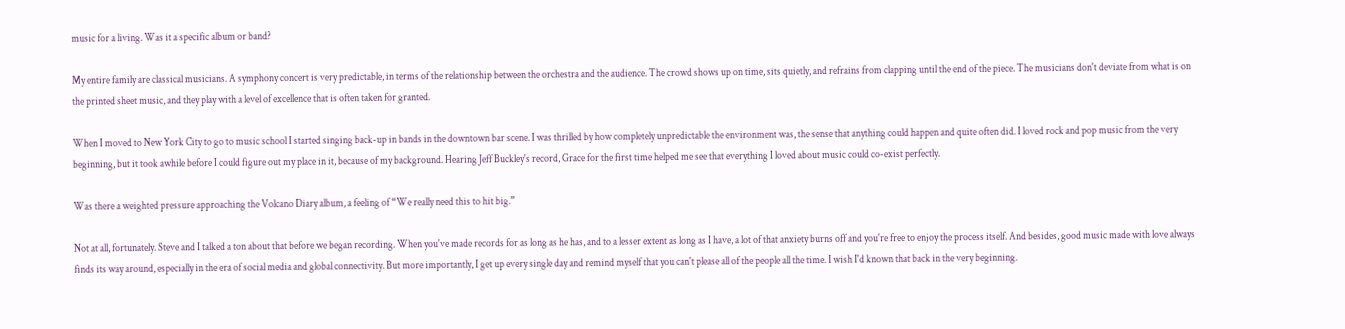music for a living. Was it a specific album or band?

My entire family are classical musicians. A symphony concert is very predictable, in terms of the relationship between the orchestra and the audience. The crowd shows up on time, sits quietly, and refrains from clapping until the end of the piece. The musicians don't deviate from what is on the printed sheet music, and they play with a level of excellence that is often taken for granted.

When I moved to New York City to go to music school I started singing back-up in bands in the downtown bar scene. I was thrilled by how completely unpredictable the environment was, the sense that anything could happen and quite often did. I loved rock and pop music from the very beginning, but it took awhile before I could figure out my place in it, because of my background. Hearing Jeff Buckley's record, Grace for the first time helped me see that everything I loved about music could co-exist perfectly.

Was there a weighted pressure approaching the Volcano Diary album, a feeling of “We really need this to hit big.”

Not at all, fortunately. Steve and I talked a ton about that before we began recording. When you've made records for as long as he has, and to a lesser extent as long as I have, a lot of that anxiety burns off and you're free to enjoy the process itself. And besides, good music made with love always finds its way around, especially in the era of social media and global connectivity. But more importantly, I get up every single day and remind myself that you can't please all of the people all the time. I wish I'd known that back in the very beginning.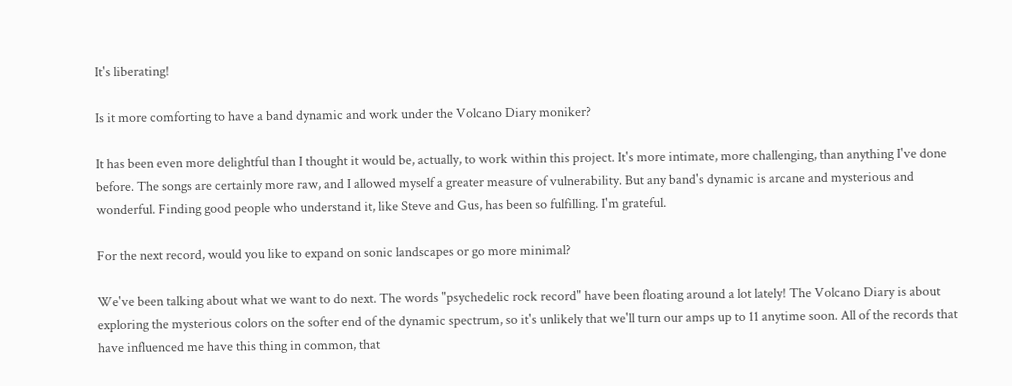It's liberating!

Is it more comforting to have a band dynamic and work under the Volcano Diary moniker?

It has been even more delightful than I thought it would be, actually, to work within this project. It's more intimate, more challenging, than anything I've done before. The songs are certainly more raw, and I allowed myself a greater measure of vulnerability. But any band's dynamic is arcane and mysterious and wonderful. Finding good people who understand it, like Steve and Gus, has been so fulfilling. I'm grateful.

For the next record, would you like to expand on sonic landscapes or go more minimal?

We've been talking about what we want to do next. The words "psychedelic rock record" have been floating around a lot lately! The Volcano Diary is about exploring the mysterious colors on the softer end of the dynamic spectrum, so it's unlikely that we'll turn our amps up to 11 anytime soon. All of the records that have influenced me have this thing in common, that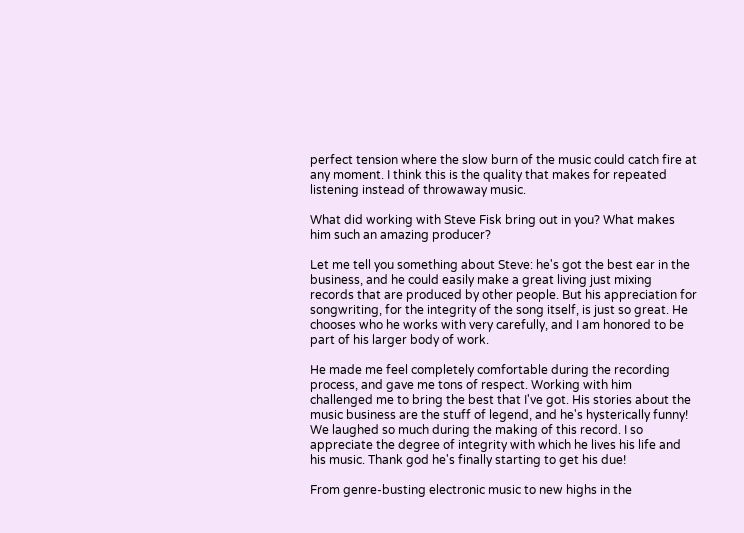perfect tension where the slow burn of the music could catch fire at any moment. I think this is the quality that makes for repeated listening instead of throwaway music.

What did working with Steve Fisk bring out in you? What makes him such an amazing producer?

Let me tell you something about Steve: he's got the best ear in the business, and he could easily make a great living just mixing records that are produced by other people. But his appreciation for songwriting, for the integrity of the song itself, is just so great. He chooses who he works with very carefully, and I am honored to be part of his larger body of work.

He made me feel completely comfortable during the recording process, and gave me tons of respect. Working with him challenged me to bring the best that I've got. His stories about the music business are the stuff of legend, and he's hysterically funny! We laughed so much during the making of this record. I so appreciate the degree of integrity with which he lives his life and his music. Thank god he's finally starting to get his due!

From genre-busting electronic music to new highs in the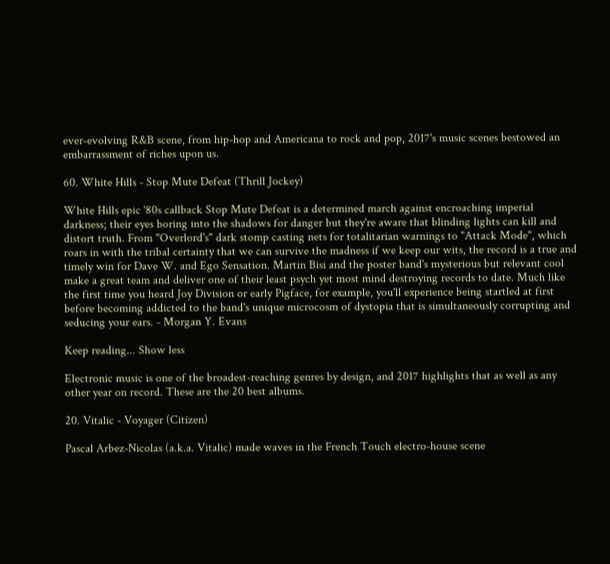ever-evolving R&B scene, from hip-hop and Americana to rock and pop, 2017's music scenes bestowed an embarrassment of riches upon us.

60. White Hills - Stop Mute Defeat (Thrill Jockey)

White Hills epic '80s callback Stop Mute Defeat is a determined march against encroaching imperial darkness; their eyes boring into the shadows for danger but they're aware that blinding lights can kill and distort truth. From "Overlord's" dark stomp casting nets for totalitarian warnings to "Attack Mode", which roars in with the tribal certainty that we can survive the madness if we keep our wits, the record is a true and timely win for Dave W. and Ego Sensation. Martin Bisi and the poster band's mysterious but relevant cool make a great team and deliver one of their least psych yet most mind destroying records to date. Much like the first time you heard Joy Division or early Pigface, for example, you'll experience being startled at first before becoming addicted to the band's unique microcosm of dystopia that is simultaneously corrupting and seducing your ears. - Morgan Y. Evans

Keep reading... Show less

Electronic music is one of the broadest-reaching genres by design, and 2017 highlights that as well as any other year on record. These are the 20 best albums.

20. Vitalic - Voyager (Citizen)

Pascal Arbez-Nicolas (a.k.a. Vitalic) made waves in the French Touch electro-house scene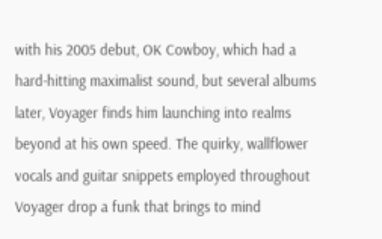with his 2005 debut, OK Cowboy, which had a hard-hitting maximalist sound, but several albums later, Voyager finds him launching into realms beyond at his own speed. The quirky, wallflower vocals and guitar snippets employed throughout Voyager drop a funk that brings to mind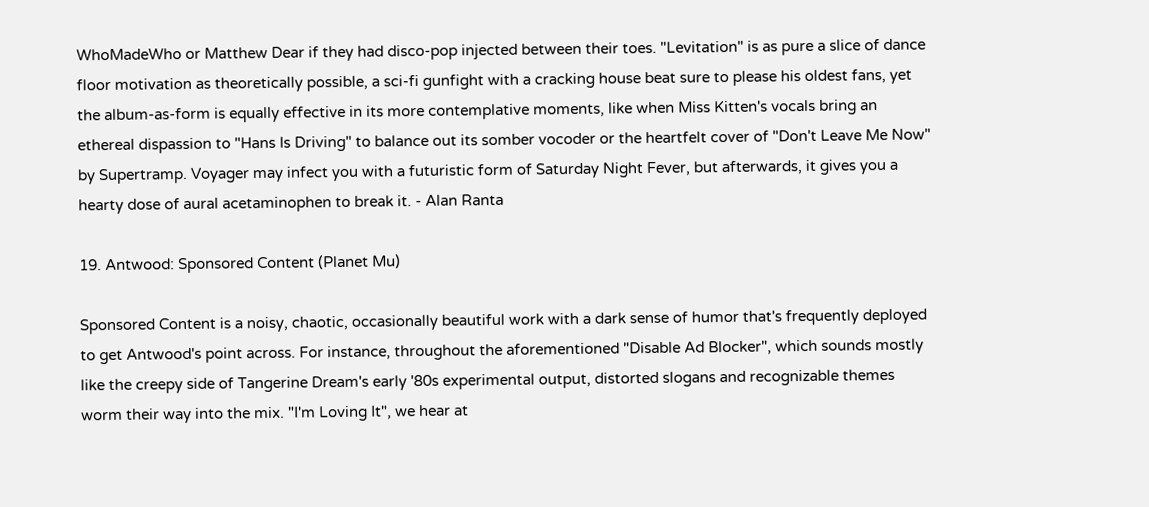WhoMadeWho or Matthew Dear if they had disco-pop injected between their toes. "Levitation" is as pure a slice of dance floor motivation as theoretically possible, a sci-fi gunfight with a cracking house beat sure to please his oldest fans, yet the album-as-form is equally effective in its more contemplative moments, like when Miss Kitten's vocals bring an ethereal dispassion to "Hans Is Driving" to balance out its somber vocoder or the heartfelt cover of "Don't Leave Me Now" by Supertramp. Voyager may infect you with a futuristic form of Saturday Night Fever, but afterwards, it gives you a hearty dose of aural acetaminophen to break it. - Alan Ranta

19. Antwood: Sponsored Content (Planet Mu)

Sponsored Content is a noisy, chaotic, occasionally beautiful work with a dark sense of humor that's frequently deployed to get Antwood's point across. For instance, throughout the aforementioned "Disable Ad Blocker", which sounds mostly like the creepy side of Tangerine Dream's early '80s experimental output, distorted slogans and recognizable themes worm their way into the mix. "I'm Loving It", we hear at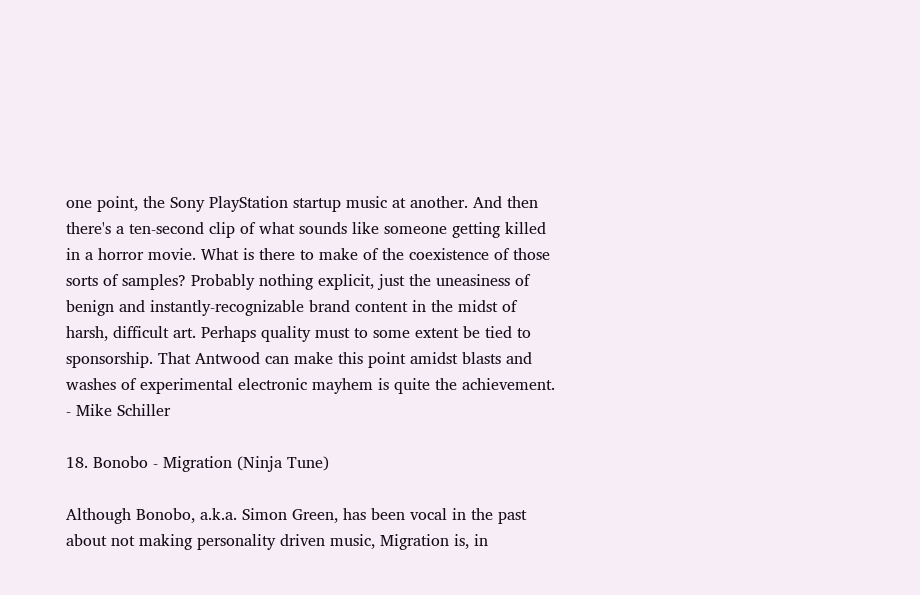one point, the Sony PlayStation startup music at another. And then there's a ten-second clip of what sounds like someone getting killed in a horror movie. What is there to make of the coexistence of those sorts of samples? Probably nothing explicit, just the uneasiness of benign and instantly-recognizable brand content in the midst of harsh, difficult art. Perhaps quality must to some extent be tied to sponsorship. That Antwood can make this point amidst blasts and washes of experimental electronic mayhem is quite the achievement. - Mike Schiller

18. Bonobo - Migration (Ninja Tune)

Although Bonobo, a.k.a. Simon Green, has been vocal in the past about not making personality driven music, Migration is, in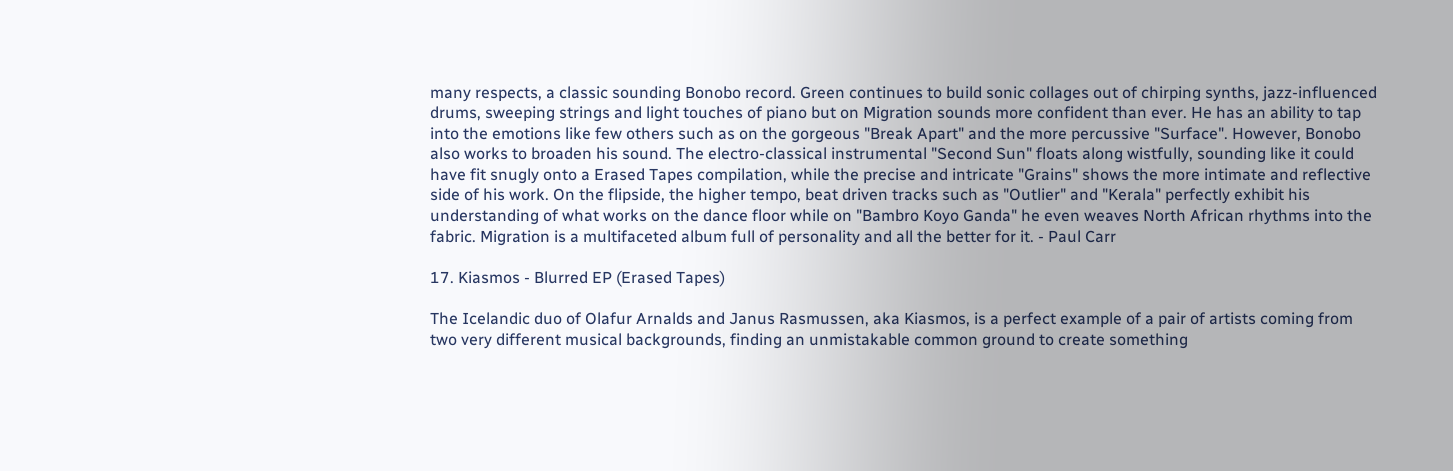many respects, a classic sounding Bonobo record. Green continues to build sonic collages out of chirping synths, jazz-influenced drums, sweeping strings and light touches of piano but on Migration sounds more confident than ever. He has an ability to tap into the emotions like few others such as on the gorgeous "Break Apart" and the more percussive "Surface". However, Bonobo also works to broaden his sound. The electro-classical instrumental "Second Sun" floats along wistfully, sounding like it could have fit snugly onto a Erased Tapes compilation, while the precise and intricate "Grains" shows the more intimate and reflective side of his work. On the flipside, the higher tempo, beat driven tracks such as "Outlier" and "Kerala" perfectly exhibit his understanding of what works on the dance floor while on "Bambro Koyo Ganda" he even weaves North African rhythms into the fabric. Migration is a multifaceted album full of personality and all the better for it. - Paul Carr

17. Kiasmos - Blurred EP (Erased Tapes)

The Icelandic duo of Olafur Arnalds and Janus Rasmussen, aka Kiasmos, is a perfect example of a pair of artists coming from two very different musical backgrounds, finding an unmistakable common ground to create something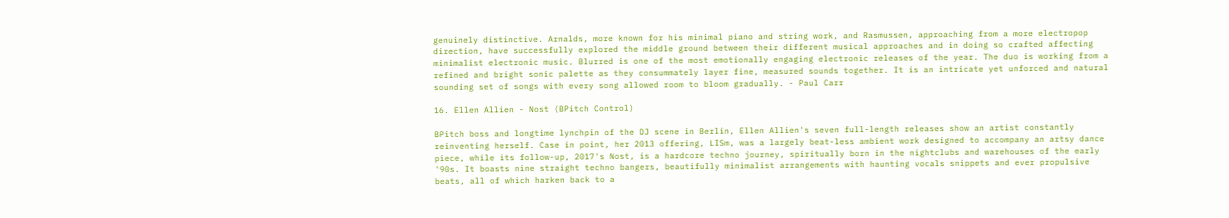genuinely distinctive. Arnalds, more known for his minimal piano and string work, and Rasmussen, approaching from a more electropop direction, have successfully explored the middle ground between their different musical approaches and in doing so crafted affecting minimalist electronic music. Blurred is one of the most emotionally engaging electronic releases of the year. The duo is working from a refined and bright sonic palette as they consummately layer fine, measured sounds together. It is an intricate yet unforced and natural sounding set of songs with every song allowed room to bloom gradually. - Paul Carr

16. Ellen Allien - Nost (BPitch Control)

BPitch boss and longtime lynchpin of the DJ scene in Berlin, Ellen Allien's seven full-length releases show an artist constantly reinventing herself. Case in point, her 2013 offering, LISm, was a largely beat-less ambient work designed to accompany an artsy dance piece, while its follow-up, 2017's Nost, is a hardcore techno journey, spiritually born in the nightclubs and warehouses of the early '90s. It boasts nine straight techno bangers, beautifully minimalist arrangements with haunting vocals snippets and ever propulsive beats, all of which harken back to a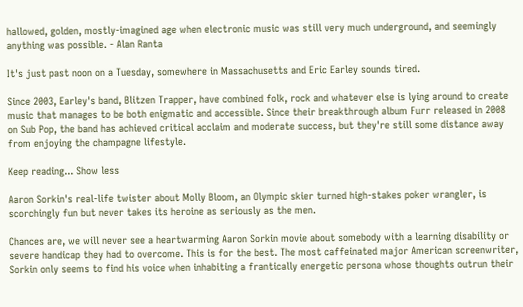hallowed, golden, mostly-imagined age when electronic music was still very much underground, and seemingly anything was possible. - Alan Ranta

It's just past noon on a Tuesday, somewhere in Massachusetts and Eric Earley sounds tired.

Since 2003, Earley's band, Blitzen Trapper, have combined folk, rock and whatever else is lying around to create music that manages to be both enigmatic and accessible. Since their breakthrough album Furr released in 2008 on Sub Pop, the band has achieved critical acclaim and moderate success, but they're still some distance away from enjoying the champagne lifestyle.

Keep reading... Show less

Aaron Sorkin's real-life twister about Molly Bloom, an Olympic skier turned high-stakes poker wrangler, is scorchingly fun but never takes its heroine as seriously as the men.

Chances are, we will never see a heartwarming Aaron Sorkin movie about somebody with a learning disability or severe handicap they had to overcome. This is for the best. The most caffeinated major American screenwriter, Sorkin only seems to find his voice when inhabiting a frantically energetic persona whose thoughts outrun their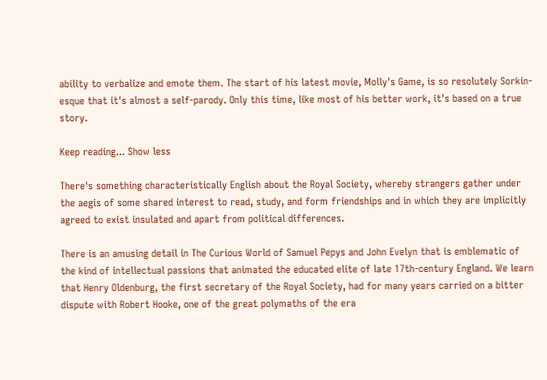ability to verbalize and emote them. The start of his latest movie, Molly's Game, is so resolutely Sorkin-esque that it's almost a self-parody. Only this time, like most of his better work, it's based on a true story.

Keep reading... Show less

There's something characteristically English about the Royal Society, whereby strangers gather under the aegis of some shared interest to read, study, and form friendships and in which they are implicitly agreed to exist insulated and apart from political differences.

There is an amusing detail in The Curious World of Samuel Pepys and John Evelyn that is emblematic of the kind of intellectual passions that animated the educated elite of late 17th-century England. We learn that Henry Oldenburg, the first secretary of the Royal Society, had for many years carried on a bitter dispute with Robert Hooke, one of the great polymaths of the era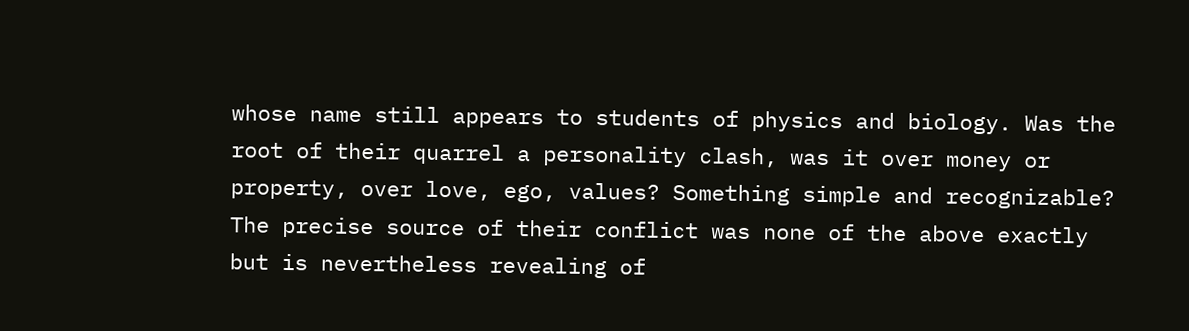whose name still appears to students of physics and biology. Was the root of their quarrel a personality clash, was it over money or property, over love, ego, values? Something simple and recognizable? The precise source of their conflict was none of the above exactly but is nevertheless revealing of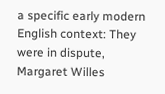a specific early modern English context: They were in dispute, Margaret Willes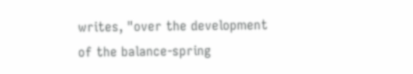writes, "over the development of the balance-spring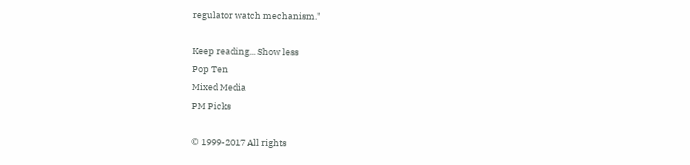regulator watch mechanism."

Keep reading... Show less
Pop Ten
Mixed Media
PM Picks

© 1999-2017 All rights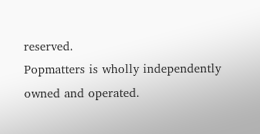reserved.
Popmatters is wholly independently owned and operated.